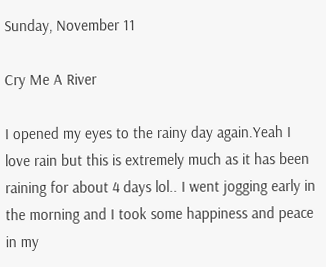Sunday, November 11

Cry Me A River

I opened my eyes to the rainy day again.Yeah I love rain but this is extremely much as it has been raining for about 4 days lol.. I went jogging early in the morning and I took some happiness and peace in my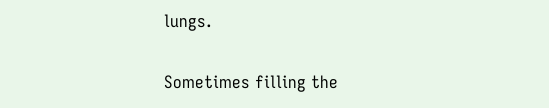lungs.

Sometimes filling the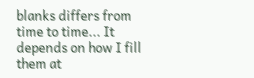blanks differs from time to time... It depends on how I fill them at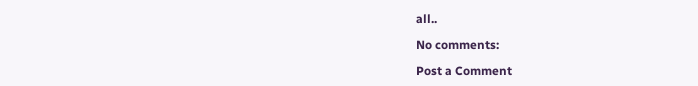all..

No comments:

Post a Comment